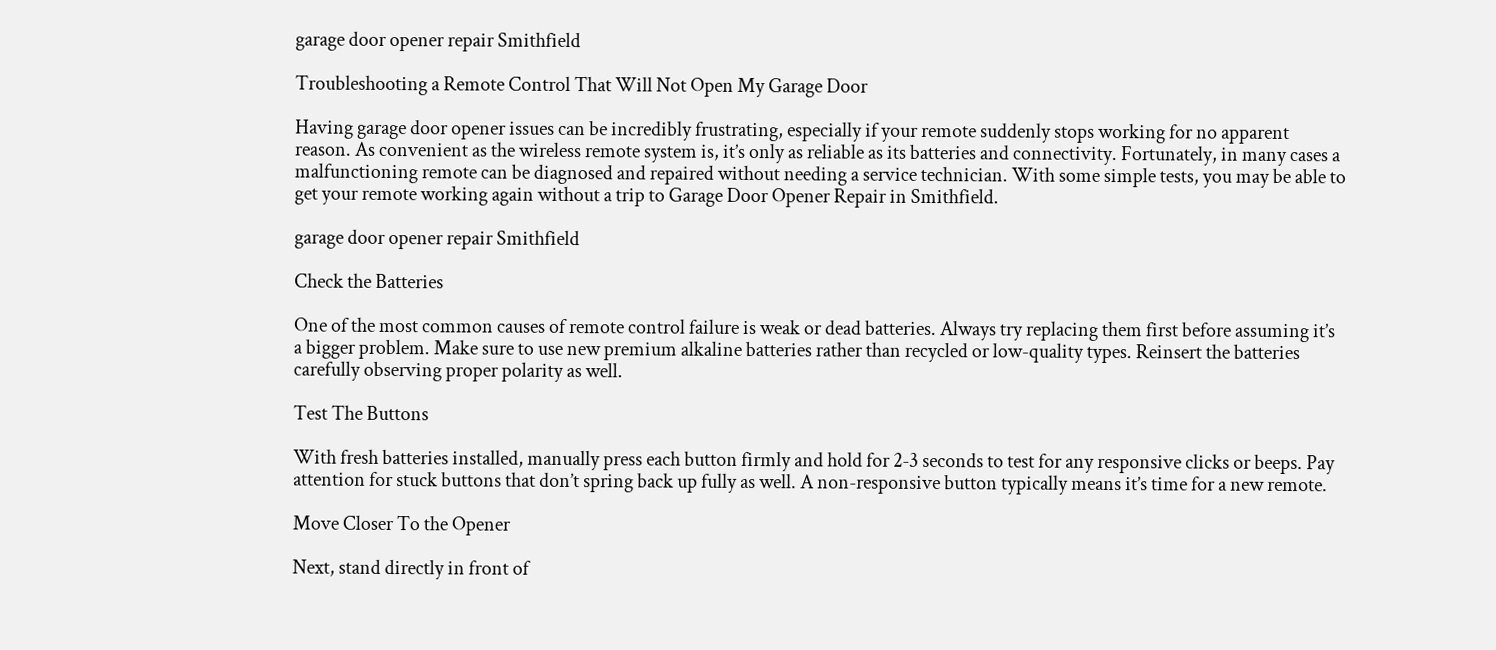garage door opener repair Smithfield

Troubleshooting a Remote Control That Will Not Open My Garage Door

Having garage door opener issues can be incredibly frustrating, especially if your remote suddenly stops working for no apparent reason. As convenient as the wireless remote system is, it’s only as reliable as its batteries and connectivity. Fortunately, in many cases a malfunctioning remote can be diagnosed and repaired without needing a service technician. With some simple tests, you may be able to get your remote working again without a trip to Garage Door Opener Repair in Smithfield.

garage door opener repair Smithfield

Check the Batteries

One of the most common causes of remote control failure is weak or dead batteries. Always try replacing them first before assuming it’s a bigger problem. Make sure to use new premium alkaline batteries rather than recycled or low-quality types. Reinsert the batteries carefully observing proper polarity as well.

Test The Buttons

With fresh batteries installed, manually press each button firmly and hold for 2-3 seconds to test for any responsive clicks or beeps. Pay attention for stuck buttons that don’t spring back up fully as well. A non-responsive button typically means it’s time for a new remote.

Move Closer To the Opener

Next, stand directly in front of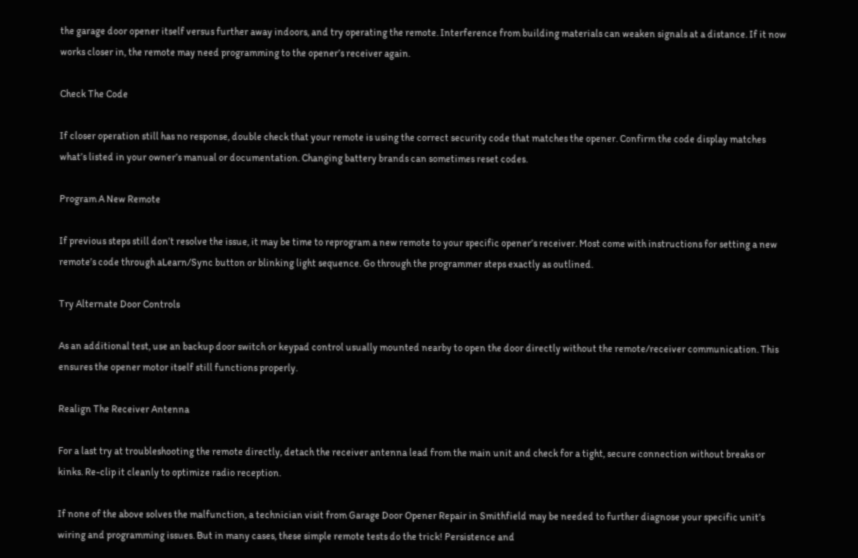the garage door opener itself versus further away indoors, and try operating the remote. Interference from building materials can weaken signals at a distance. If it now works closer in, the remote may need programming to the opener’s receiver again.

Check The Code

If closer operation still has no response, double check that your remote is using the correct security code that matches the opener. Confirm the code display matches what’s listed in your owner’s manual or documentation. Changing battery brands can sometimes reset codes.

Program A New Remote

If previous steps still don’t resolve the issue, it may be time to reprogram a new remote to your specific opener’s receiver. Most come with instructions for setting a new remote’s code through aLearn/Sync button or blinking light sequence. Go through the programmer steps exactly as outlined.

Try Alternate Door Controls

As an additional test, use an backup door switch or keypad control usually mounted nearby to open the door directly without the remote/receiver communication. This ensures the opener motor itself still functions properly.

Realign The Receiver Antenna

For a last try at troubleshooting the remote directly, detach the receiver antenna lead from the main unit and check for a tight, secure connection without breaks or kinks. Re-clip it cleanly to optimize radio reception.

If none of the above solves the malfunction, a technician visit from Garage Door Opener Repair in Smithfield may be needed to further diagnose your specific unit’s wiring and programming issues. But in many cases, these simple remote tests do the trick! Persistence and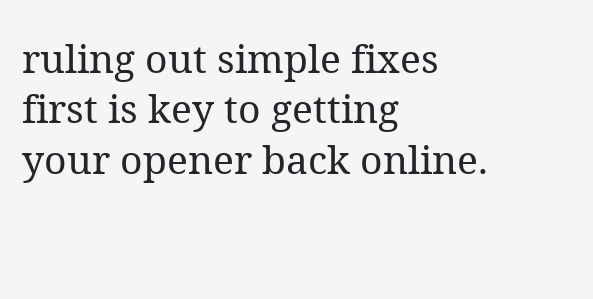ruling out simple fixes first is key to getting your opener back online.